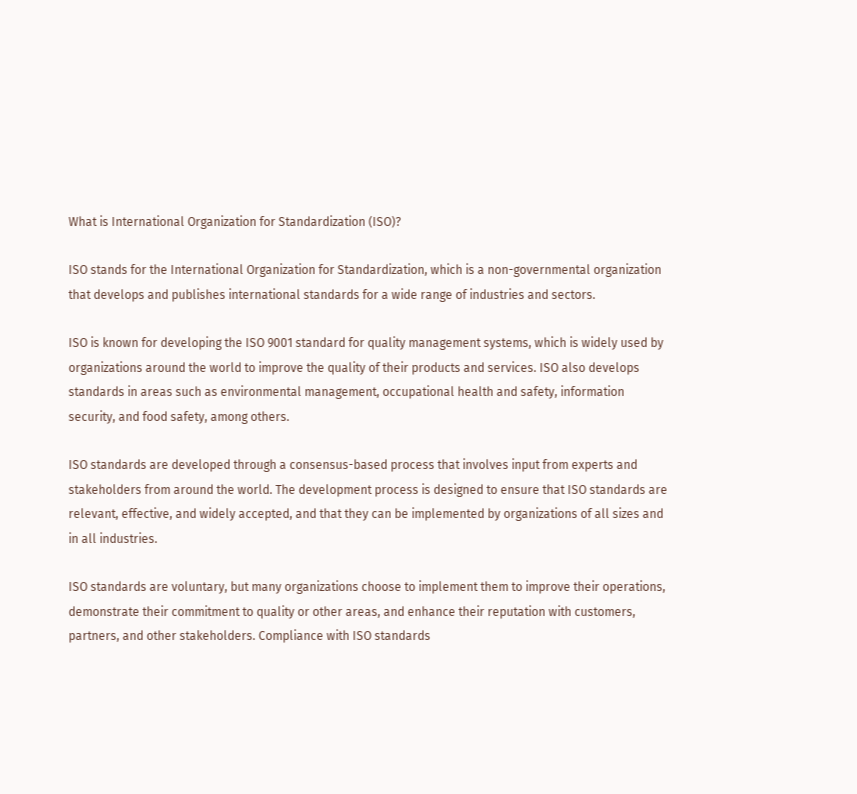What is International Organization for Standardization (ISO)?

ISO stands for the International Organization for Standardization, which is a non-governmental organization that develops and publishes international standards for a wide range of industries and sectors.

ISO is known for developing the ISO 9001 standard for quality management systems, which is widely used by organizations around the world to improve the quality of their products and services. ISO also develops standards in areas such as environmental management, occupational health and safety, information security, and food safety, among others.

ISO standards are developed through a consensus-based process that involves input from experts and stakeholders from around the world. The development process is designed to ensure that ISO standards are relevant, effective, and widely accepted, and that they can be implemented by organizations of all sizes and in all industries.

ISO standards are voluntary, but many organizations choose to implement them to improve their operations, demonstrate their commitment to quality or other areas, and enhance their reputation with customers, partners, and other stakeholders. Compliance with ISO standards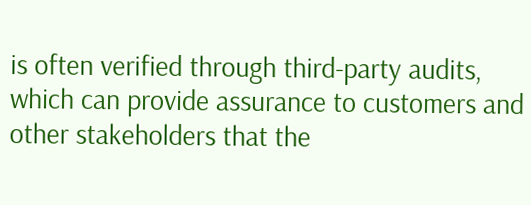is often verified through third-party audits, which can provide assurance to customers and other stakeholders that the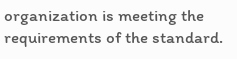organization is meeting the requirements of the standard.